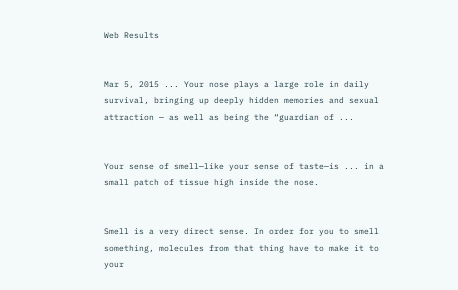Web Results


Mar 5, 2015 ... Your nose plays a large role in daily survival, bringing up deeply hidden memories and sexual attraction — as well as being the “guardian of ...


Your sense of smell—like your sense of taste—is ... in a small patch of tissue high inside the nose.


Smell is a very direct sense. In order for you to smell something, molecules from that thing have to make it to your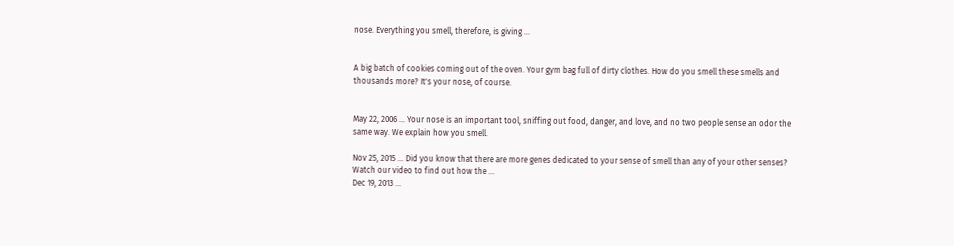nose. Everything you smell, therefore, is giving ...


A big batch of cookies coming out of the oven. Your gym bag full of dirty clothes. How do you smell these smells and thousands more? It's your nose, of course.


May 22, 2006 ... Your nose is an important tool, sniffing out food, danger, and love, and no two people sense an odor the same way. We explain how you smell.

Nov 25, 2015 ... Did you know that there are more genes dedicated to your sense of smell than any of your other senses? Watch our video to find out how the ...
Dec 19, 2013 ...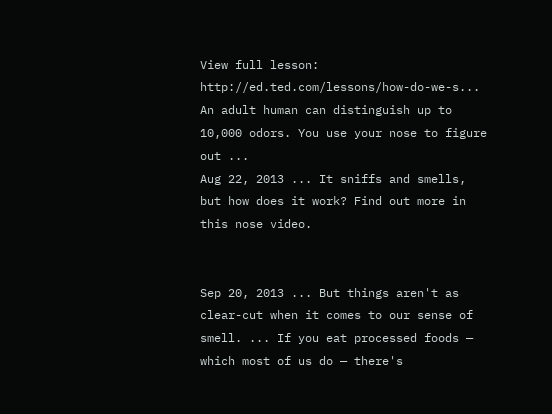View full lesson: http://ed.ted.com/lessons/how-do-we-s... An adult human can distinguish up to 10,000 odors. You use your nose to figure out ...
Aug 22, 2013 ... It sniffs and smells, but how does it work? Find out more in this nose video.


Sep 20, 2013 ... But things aren't as clear-cut when it comes to our sense of smell. ... If you eat processed foods — which most of us do — there's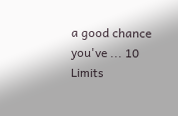a good chance you've ... 10 Limits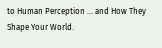to Human Perception ... and How They Shape Your World.